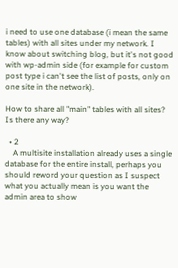i need to use one database (i mean the same tables) with all sites under my network. I know about switching blog, but it's not good with wp-admin side (for example for custom post type i can't see the list of posts, only on one site in the network).

How to share all "main" tables with all sites? Is there any way?

  • 2
    A multisite installation already uses a single database for the entire install, perhaps you should reword your question as I suspect what you actually mean is you want the admin area to show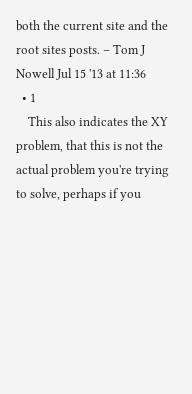both the current site and the root sites posts. – Tom J Nowell Jul 15 '13 at 11:36
  • 1
    This also indicates the XY problem, that this is not the actual problem you're trying to solve, perhaps if you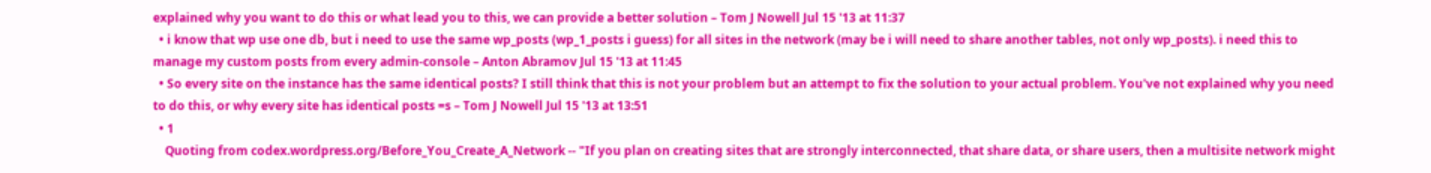explained why you want to do this or what lead you to this, we can provide a better solution – Tom J Nowell Jul 15 '13 at 11:37
  • i know that wp use one db, but i need to use the same wp_posts (wp_1_posts i guess) for all sites in the network (may be i will need to share another tables, not only wp_posts). i need this to manage my custom posts from every admin-console – Anton Abramov Jul 15 '13 at 11:45
  • So every site on the instance has the same identical posts? I still think that this is not your problem but an attempt to fix the solution to your actual problem. You've not explained why you need to do this, or why every site has identical posts =s – Tom J Nowell Jul 15 '13 at 13:51
  • 1
    Quoting from codex.wordpress.org/Before_You_Create_A_Network -- "If you plan on creating sites that are strongly interconnected, that share data, or share users, then a multisite network might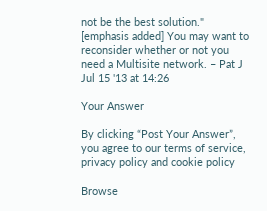not be the best solution." [emphasis added] You may want to reconsider whether or not you need a Multisite network. – Pat J Jul 15 '13 at 14:26

Your Answer

By clicking “Post Your Answer”, you agree to our terms of service, privacy policy and cookie policy

Browse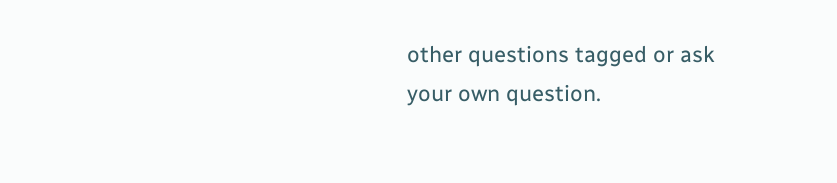other questions tagged or ask your own question.